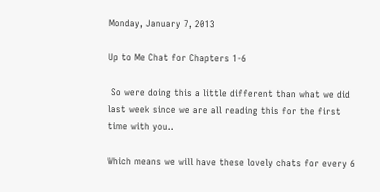Monday, January 7, 2013

Up to Me Chat for Chapters 1-6

 So were doing this a little different than what we did last week since we are all reading this for the first time with you..

Which means we will have these lovely chats for every 6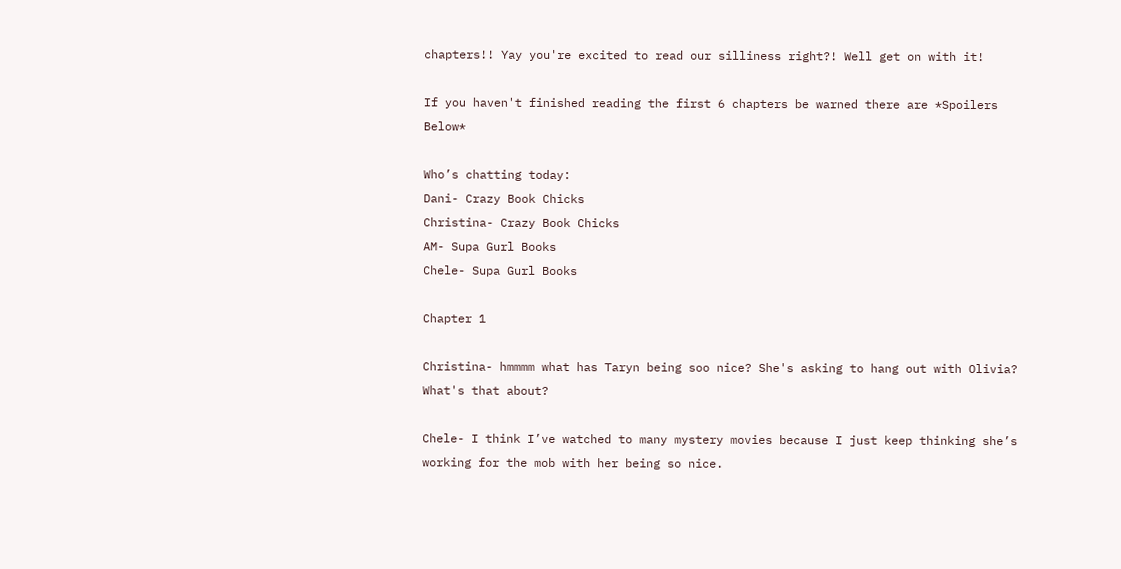chapters!! Yay you're excited to read our silliness right?! Well get on with it!

If you haven't finished reading the first 6 chapters be warned there are *Spoilers Below*

Who’s chatting today:
Dani- Crazy Book Chicks
Christina- Crazy Book Chicks
AM- Supa Gurl Books
Chele- Supa Gurl Books

Chapter 1

Christina- hmmmm what has Taryn being soo nice? She's asking to hang out with Olivia? What's that about?

Chele- I think I’ve watched to many mystery movies because I just keep thinking she’s working for the mob with her being so nice.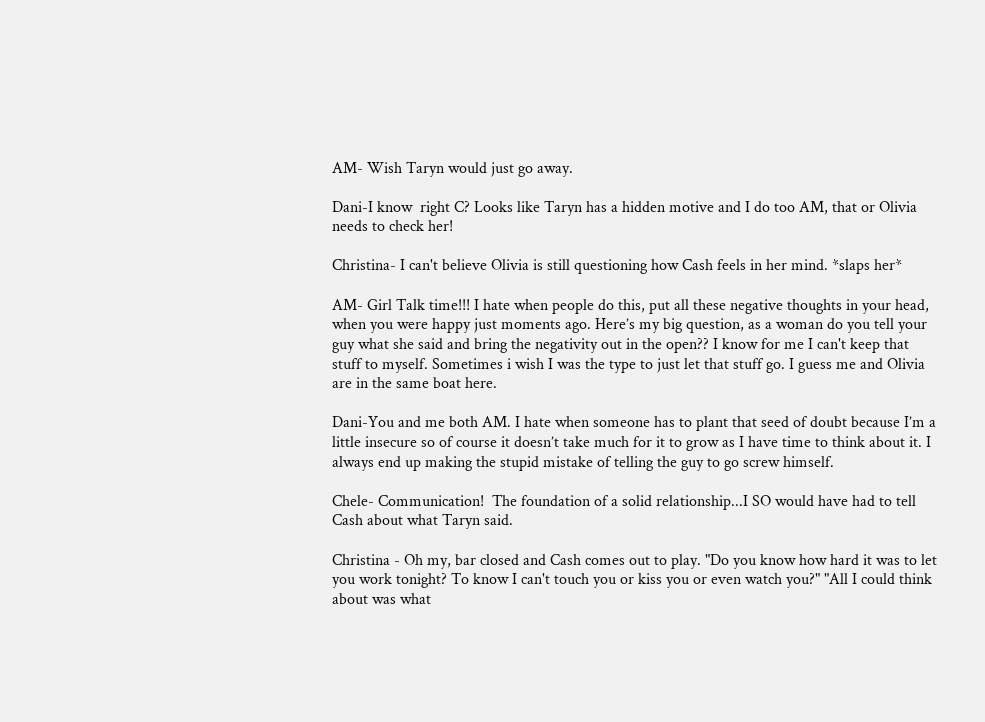AM- Wish Taryn would just go away.

Dani-I know  right C? Looks like Taryn has a hidden motive and I do too AM, that or Olivia needs to check her!

Christina- I can't believe Olivia is still questioning how Cash feels in her mind. *slaps her*

AM- Girl Talk time!!! I hate when people do this, put all these negative thoughts in your head, when you were happy just moments ago. Here’s my big question, as a woman do you tell your guy what she said and bring the negativity out in the open?? I know for me I can't keep that stuff to myself. Sometimes i wish I was the type to just let that stuff go. I guess me and Olivia are in the same boat here.

Dani-You and me both AM. I hate when someone has to plant that seed of doubt because I’m a little insecure so of course it doesn’t take much for it to grow as I have time to think about it. I always end up making the stupid mistake of telling the guy to go screw himself.

Chele- Communication!  The foundation of a solid relationship...I SO would have had to tell Cash about what Taryn said.

Christina - Oh my, bar closed and Cash comes out to play. "Do you know how hard it was to let you work tonight? To know I can't touch you or kiss you or even watch you?" "All I could think about was what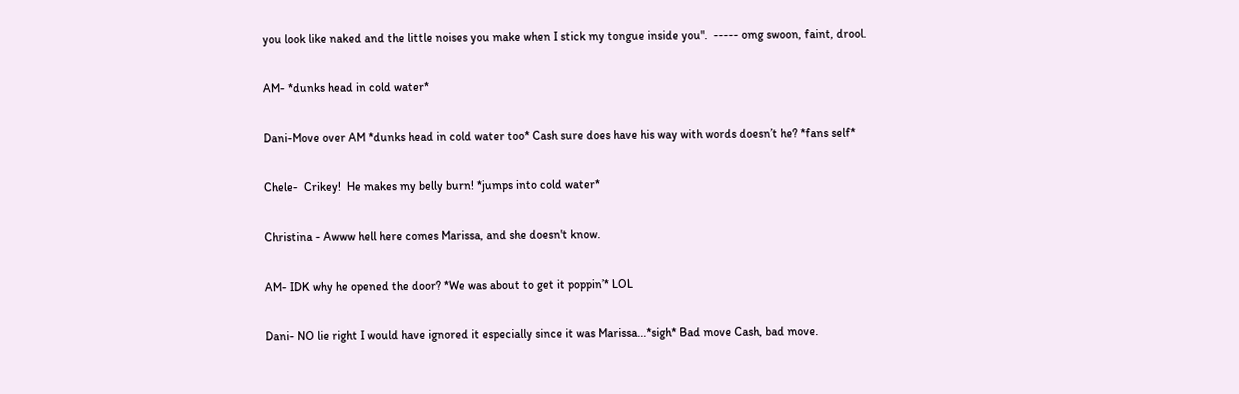you look like naked and the little noises you make when I stick my tongue inside you".  ----- omg swoon, faint, drool.

AM- *dunks head in cold water*

Dani-Move over AM *dunks head in cold water too* Cash sure does have his way with words doesn’t he? *fans self*

Chele-  Crikey!  He makes my belly burn! *jumps into cold water*

Christina - Awww hell here comes Marissa, and she doesn't know.

AM- IDK why he opened the door? *We was about to get it poppin’* LOL

Dani- NO lie right I would have ignored it especially since it was Marissa...*sigh* Bad move Cash, bad move.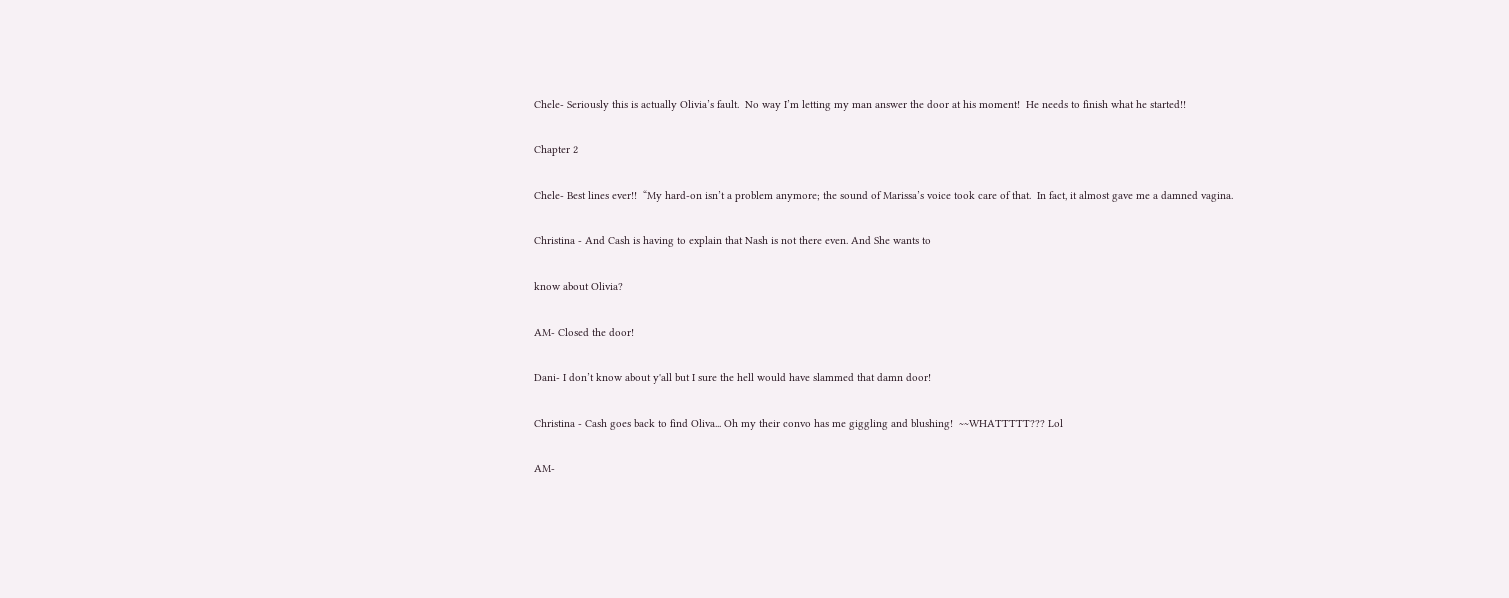Chele- Seriously this is actually Olivia’s fault.  No way I’m letting my man answer the door at his moment!  He needs to finish what he started!!

Chapter 2

Chele- Best lines ever!!  “My hard-on isn’t a problem anymore; the sound of Marissa’s voice took care of that.  In fact, it almost gave me a damned vagina.

Christina - And Cash is having to explain that Nash is not there even. And She wants to

know about Olivia?

AM- Closed the door!

Dani- I don’t know about y'all but I sure the hell would have slammed that damn door!

Christina - Cash goes back to find Oliva... Oh my their convo has me giggling and blushing!  ~~WHATTTTT??? Lol

AM-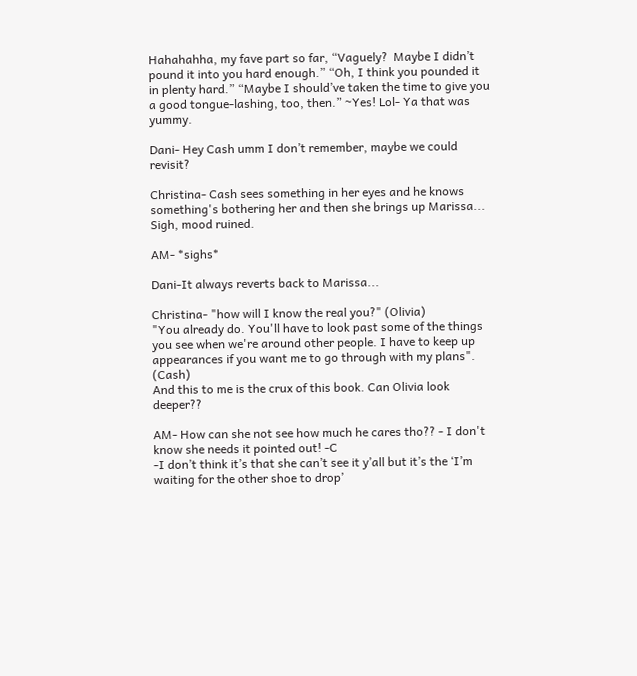Hahahahha, my fave part so far, “Vaguely?  Maybe I didn’t pound it into you hard enough.” “Oh, I think you pounded it in plenty hard.” “Maybe I should’ve taken the time to give you a good tongue-lashing, too, then.” ~Yes! Lol- Ya that was yummy.

Dani- Hey Cash umm I don’t remember, maybe we could revisit?

Christina- Cash sees something in her eyes and he knows something's bothering her and then she brings up Marissa... Sigh, mood ruined.

AM- *sighs*

Dani-It always reverts back to Marissa...

Christina- "how will I know the real you?" (Olivia)
"You already do. You'll have to look past some of the things you see when we're around other people. I have to keep up appearances if you want me to go through with my plans". (Cash)
And this to me is the crux of this book. Can Olivia look deeper??

AM- How can she not see how much he cares tho?? - I don't know she needs it pointed out! -C
-I don’t think it’s that she can’t see it y’all but it’s the ‘I’m waiting for the other shoe to drop’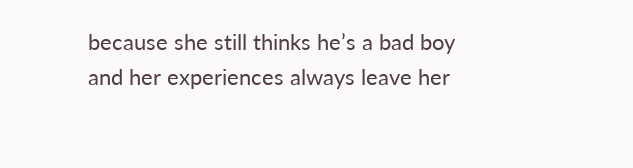because she still thinks he’s a bad boy and her experiences always leave her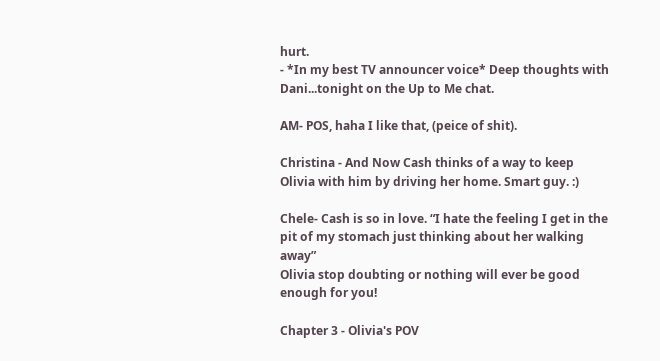hurt.
- *In my best TV announcer voice* Deep thoughts with Dani...tonight on the Up to Me chat.

AM- POS, haha I like that, (peice of shit).

Christina - And Now Cash thinks of a way to keep Olivia with him by driving her home. Smart guy. :)

Chele- Cash is so in love. “I hate the feeling I get in the pit of my stomach just thinking about her walking away”
Olivia stop doubting or nothing will ever be good enough for you!

Chapter 3 - Olivia's POV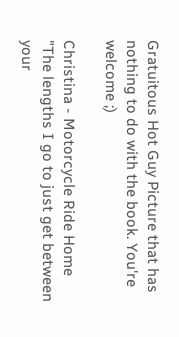Gratuitous Hot Guy Picture that has nothing to do with the book. You're welcome ;)

Christina - Motorcycle Ride Home "The lengths I go to just get between your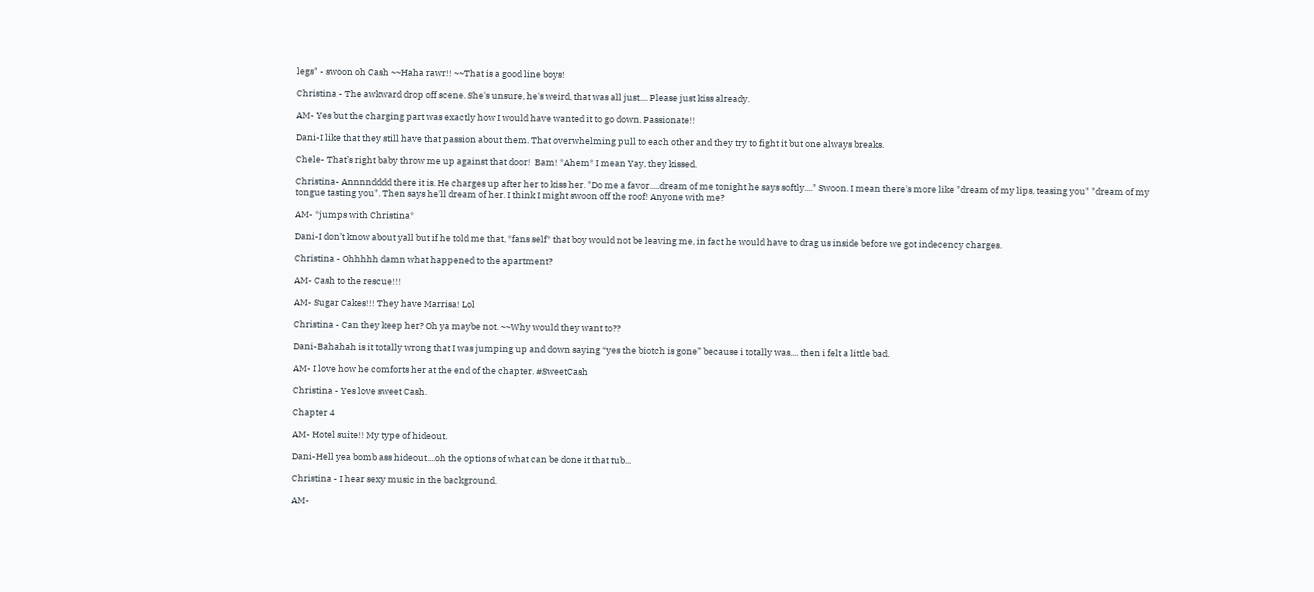legs" - swoon oh Cash ~~Haha rawr!! ~~That is a good line boys!

Christina - The awkward drop off scene. She's unsure, he's weird, that was all just.... Please just kiss already.

AM- Yes but the charging part was exactly how I would have wanted it to go down. Passionate!!

Dani-I like that they still have that passion about them. That overwhelming pull to each other and they try to fight it but one always breaks.

Chele- That’s right baby throw me up against that door!  Bam! *Ahem* I mean Yay, they kissed.

Christina- Annnndddd there it is. He charges up after her to kiss her. "Do me a favor.....dream of me tonight he says softly...." Swoon. I mean there's more like "dream of my lips, teasing you" "dream of my tongue tasting you". Then says he'll dream of her. I think I might swoon off the roof! Anyone with me?

AM- *jumps with Christina*

Dani-I don’t know about yall but if he told me that, *fans self* that boy would not be leaving me, in fact he would have to drag us inside before we got indecency charges.

Christina - Ohhhhh damn what happened to the apartment?

AM- Cash to the rescue!!!

AM- Sugar Cakes!!! They have Marrisa! Lol

Christina - Can they keep her? Oh ya maybe not. ~~Why would they want to??

Dani-Bahahah is it totally wrong that I was jumping up and down saying “yes the biotch is gone” because i totally was.... then i felt a little bad.

AM- I love how he comforts her at the end of the chapter. #SweetCash

Christina - Yes love sweet Cash.

Chapter 4

AM- Hotel suite!! My type of hideout.

Dani-Hell yea bomb ass hideout....oh the options of what can be done it that tub...

Christina - I hear sexy music in the background.

AM-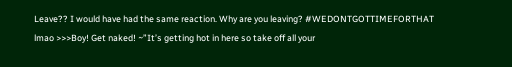Leave?? I would have had the same reaction. Why are you leaving? #WEDONTGOTTIMEFORTHAT lmao >>>Boy! Get naked! ~”It’s getting hot in here so take off all your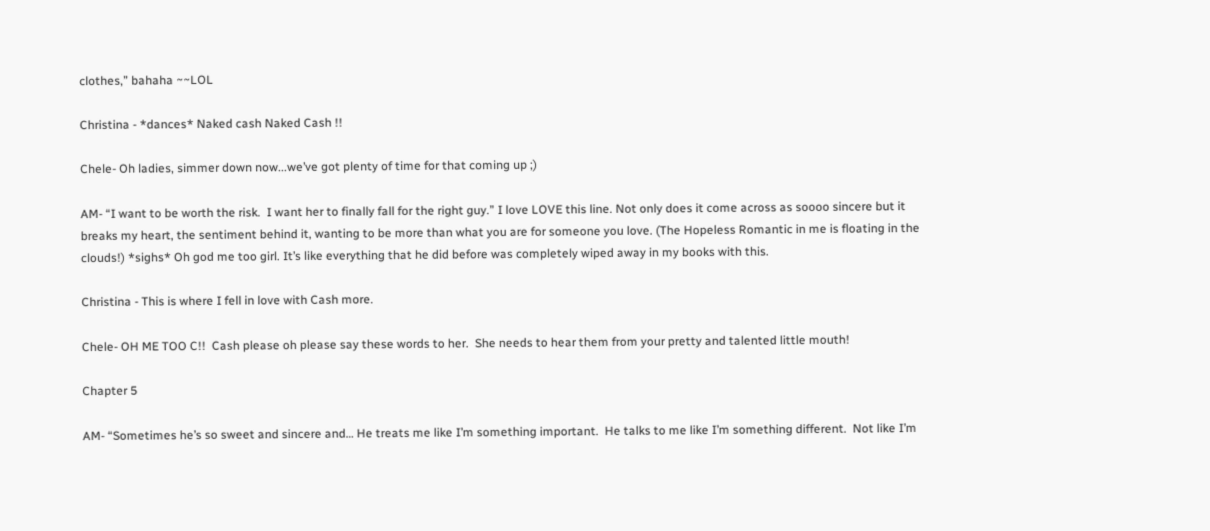clothes,” bahaha ~~LOL

Christina - *dances* Naked cash Naked Cash !!

Chele- Oh ladies, simmer down now...we’ve got plenty of time for that coming up ;)

AM- “I want to be worth the risk.  I want her to finally fall for the right guy.” I love LOVE this line. Not only does it come across as soooo sincere but it breaks my heart, the sentiment behind it, wanting to be more than what you are for someone you love. (The Hopeless Romantic in me is floating in the clouds!) *sighs* Oh god me too girl. It’s like everything that he did before was completely wiped away in my books with this.

Christina - This is where I fell in love with Cash more.

Chele- OH ME TOO C!!  Cash please oh please say these words to her.  She needs to hear them from your pretty and talented little mouth!

Chapter 5

AM- “Sometimes he’s so sweet and sincere and… He treats me like I’m something important.  He talks to me like I’m something different.  Not like I’m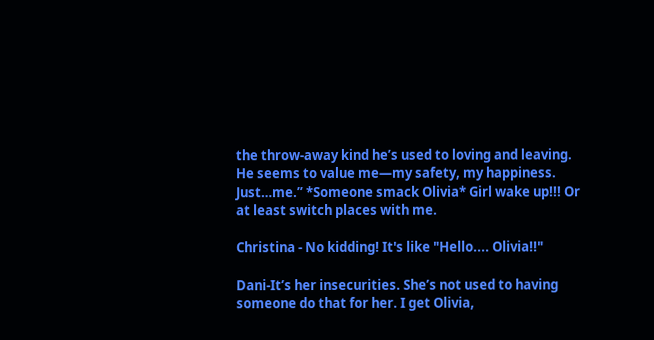the throw-away kind he’s used to loving and leaving.  He seems to value me—my safety, my happiness.  Just…me.” *Someone smack Olivia* Girl wake up!!! Or at least switch places with me.

Christina - No kidding! It's like "Hello.... Olivia!!"

Dani-It’s her insecurities. She’s not used to having someone do that for her. I get Olivia,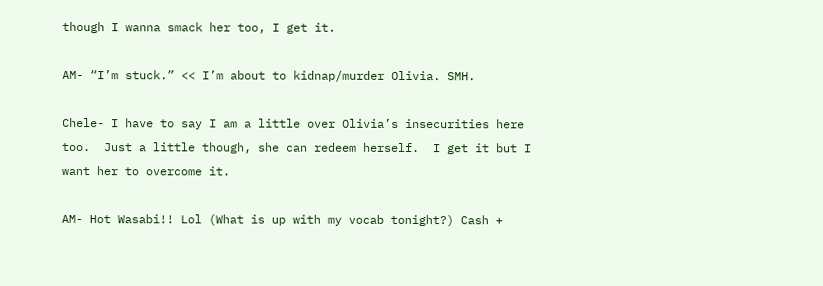though I wanna smack her too, I get it.

AM- “I’m stuck.” << I’m about to kidnap/murder Olivia. SMH.

Chele- I have to say I am a little over Olivia’s insecurities here too.  Just a little though, she can redeem herself.  I get it but I want her to overcome it.

AM- Hot Wasabi!! Lol (What is up with my vocab tonight?) Cash +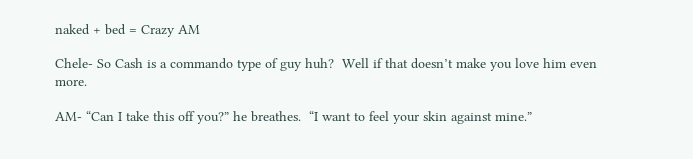naked + bed = Crazy AM

Chele- So Cash is a commando type of guy huh?  Well if that doesn’t make you love him even more.

AM- “Can I take this off you?” he breathes.  “I want to feel your skin against mine.”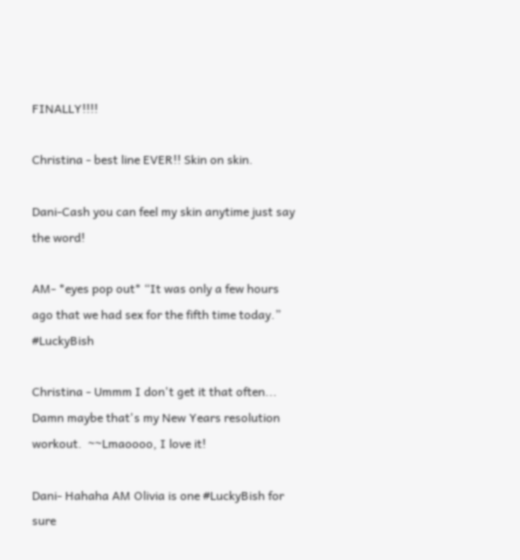FINALLY!!!!

Christina - best line EVER!! Skin on skin.

Dani-Cash you can feel my skin anytime just say the word!

AM- *eyes pop out* “It was only a few hours ago that we had sex for the fifth time today.” #LuckyBish

Christina - Ummm I don't get it that often... Damn maybe that's my New Years resolution workout.  ~~Lmaoooo, I love it!

Dani- Hahaha AM Olivia is one #LuckyBish for sure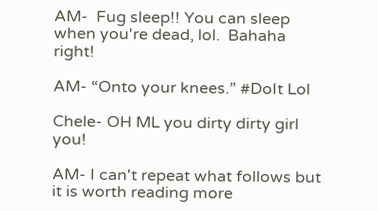AM-  Fug sleep!! You can sleep when you're dead, lol.  Bahaha right!

AM- “Onto your knees.” #DoIt Lol

Chele- OH ML you dirty dirty girl you!

AM- I can't repeat what follows but it is worth reading more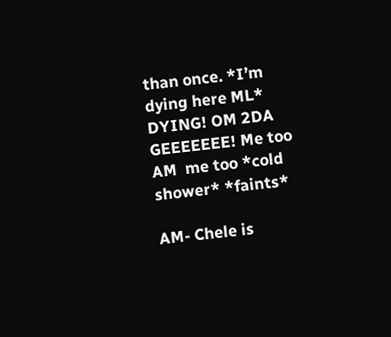than once. *I’m dying here ML* DYING! OM 2DA GEEEEEEE! Me too AM  me too *cold shower* *faints*

AM- Chele is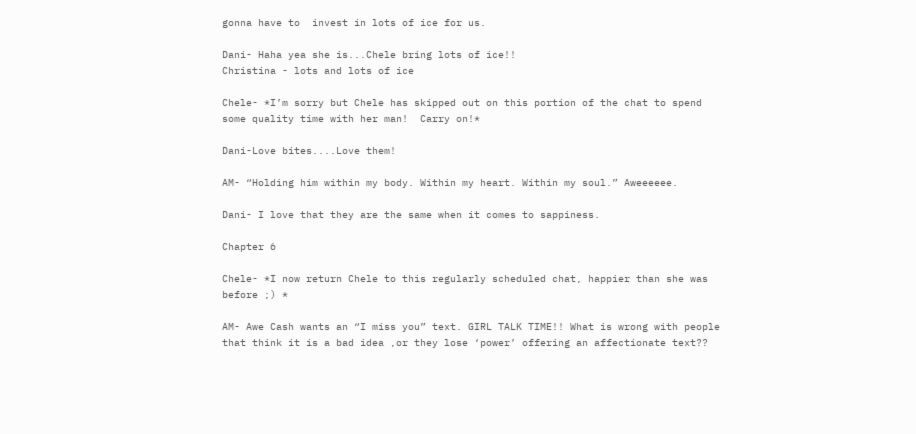gonna have to  invest in lots of ice for us.

Dani- Haha yea she is...Chele bring lots of ice!!
Christina - lots and lots of ice

Chele- *I’m sorry but Chele has skipped out on this portion of the chat to spend some quality time with her man!  Carry on!*

Dani-Love bites....Love them!

AM- “Holding him within my body. Within my heart. Within my soul.” Aweeeeee.

Dani- I love that they are the same when it comes to sappiness.

Chapter 6

Chele- *I now return Chele to this regularly scheduled chat, happier than she was before ;) *

AM- Awe Cash wants an “I miss you” text. GIRL TALK TIME!! What is wrong with people that think it is a bad idea ,or they lose ‘power’ offering an affectionate text??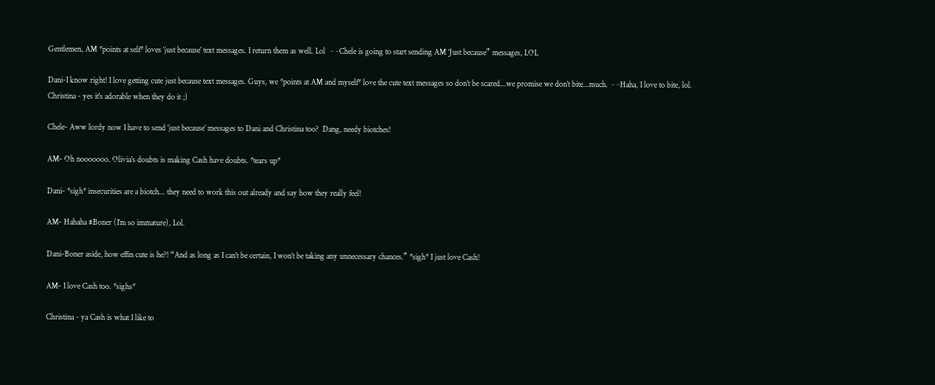Gentlemen, AM *points at self* loves ‘just because’ text messages. I return them as well. Lol  ~~Chele is going to start sending AM ‘Just because” messages, LOL

Dani-I know right! I love getting cute just because text messages. Guys, we *points at AM and myself* love the cute text messages so don’t be scared...we promise we don’t bite...much. ~~Haha, I love to bite, lol.
Christina - yes it's adorable when they do it ;)

Chele- Aww lordy now I have to send ‘just because’ messages to Dani and Christina too?  Dang, needy biotches!

AM- Oh nooooooo. Olivia’s doubts is making Cash have doubts. *tears up*

Dani- *sigh* insecurities are a biotch... they need to work this out already and say how they really feel!

AM- Hahaha #Boner (I’m so immature), Lol.

Dani-Boner aside, how effin cute is he?! “And as long as I can’t be certain, I won’t be taking any unnecessary chances.” *sigh* I just love Cash!

AM- I love Cash too. *sighs*

Christina - ya Cash is what I like to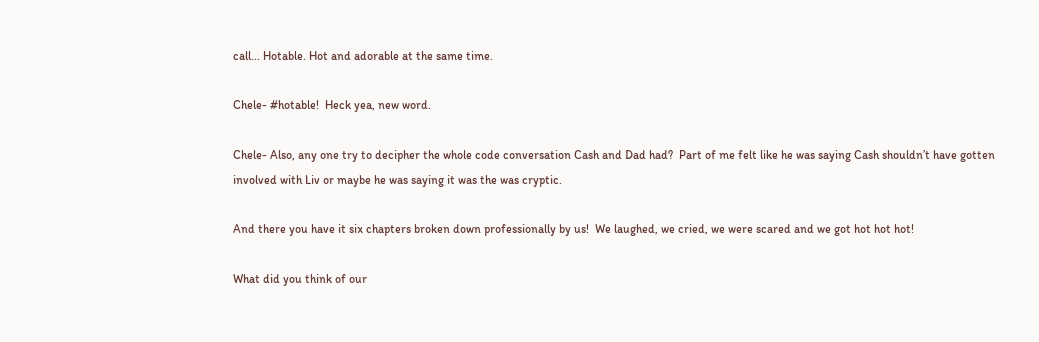call... Hotable. Hot and adorable at the same time.

Chele- #hotable!  Heck yea, new word.

Chele- Also, any one try to decipher the whole code conversation Cash and Dad had?  Part of me felt like he was saying Cash shouldn’t have gotten involved with Liv or maybe he was saying it was the was cryptic.

And there you have it six chapters broken down professionally by us!  We laughed, we cried, we were scared and we got hot hot hot!

What did you think of our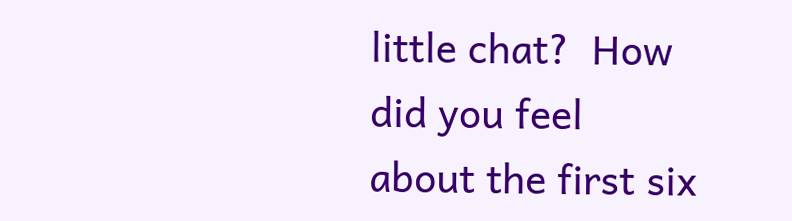little chat?  How did you feel about the first six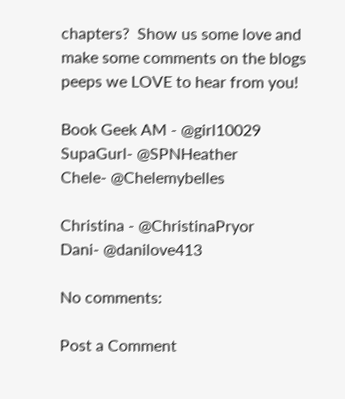chapters?  Show us some love and make some comments on the blogs peeps we LOVE to hear from you!

Book Geek AM - @girl10029
SupaGurl- @SPNHeather
Chele- @Chelemybelles

Christina - @ChristinaPryor
Dani- @danilove413

No comments:

Post a Comment